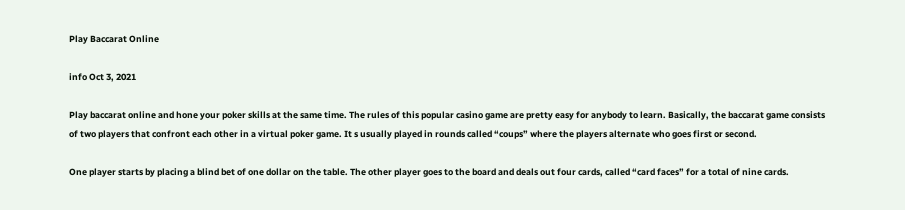Play Baccarat Online

info Oct 3, 2021

Play baccarat online and hone your poker skills at the same time. The rules of this popular casino game are pretty easy for anybody to learn. Basically, the baccarat game consists of two players that confront each other in a virtual poker game. It s usually played in rounds called “coups” where the players alternate who goes first or second.

One player starts by placing a blind bet of one dollar on the table. The other player goes to the board and deals out four cards, called “card faces” for a total of nine cards.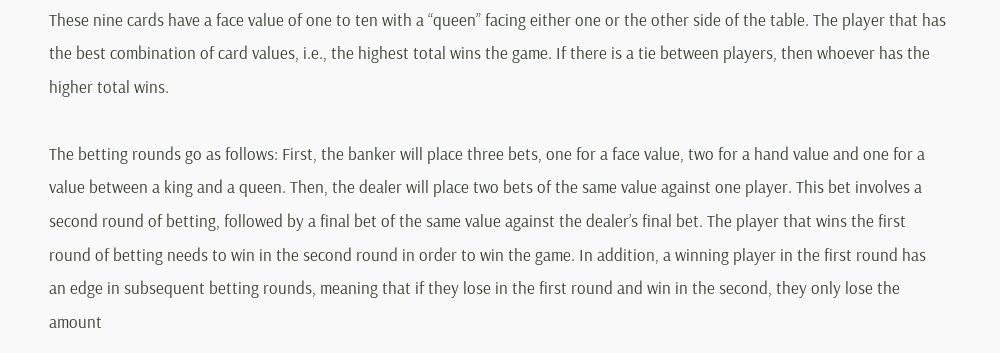These nine cards have a face value of one to ten with a “queen” facing either one or the other side of the table. The player that has the best combination of card values, i.e., the highest total wins the game. If there is a tie between players, then whoever has the higher total wins.

The betting rounds go as follows: First, the banker will place three bets, one for a face value, two for a hand value and one for a value between a king and a queen. Then, the dealer will place two bets of the same value against one player. This bet involves a second round of betting, followed by a final bet of the same value against the dealer’s final bet. The player that wins the first round of betting needs to win in the second round in order to win the game. In addition, a winning player in the first round has an edge in subsequent betting rounds, meaning that if they lose in the first round and win in the second, they only lose the amount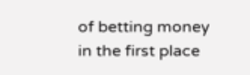of betting money in the first place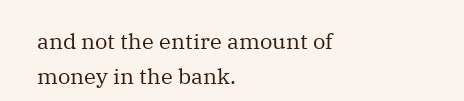and not the entire amount of money in the bank.